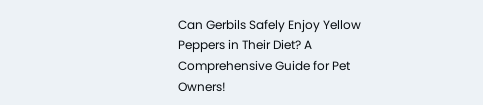Can Gerbils Safely Enjoy Yellow Peppers in Their Diet? A Comprehensive Guide for Pet Owners!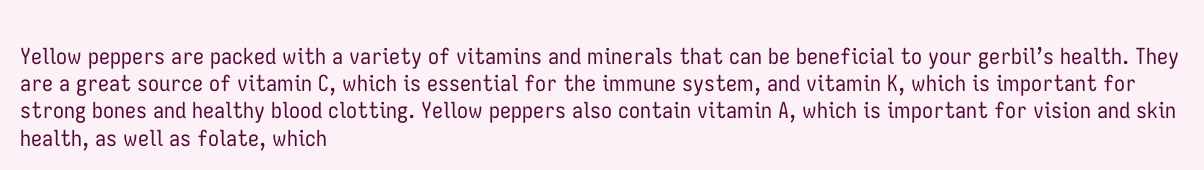Yellow peppers are packed with a variety of vitamins and minerals that can be beneficial to your gerbil’s health. They are a great source of vitamin C, which is essential for the immune system, and vitamin K, which is important for strong bones and healthy blood clotting. Yellow peppers also contain vitamin A, which is important for vision and skin health, as well as folate, which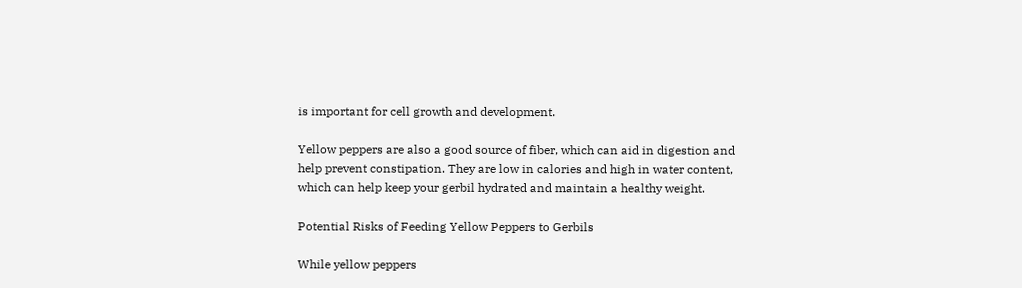is important for cell growth and development.

Yellow peppers are also a good source of fiber, which can aid in digestion and help prevent constipation. They are low in calories and high in water content, which can help keep your gerbil hydrated and maintain a healthy weight.

Potential Risks of Feeding Yellow Peppers to Gerbils

While yellow peppers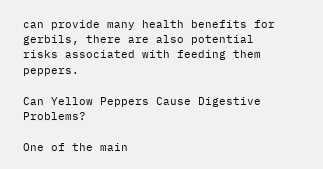can provide many health benefits for gerbils, there are also potential risks associated with feeding them peppers.

Can Yellow Peppers Cause Digestive Problems?

One of the main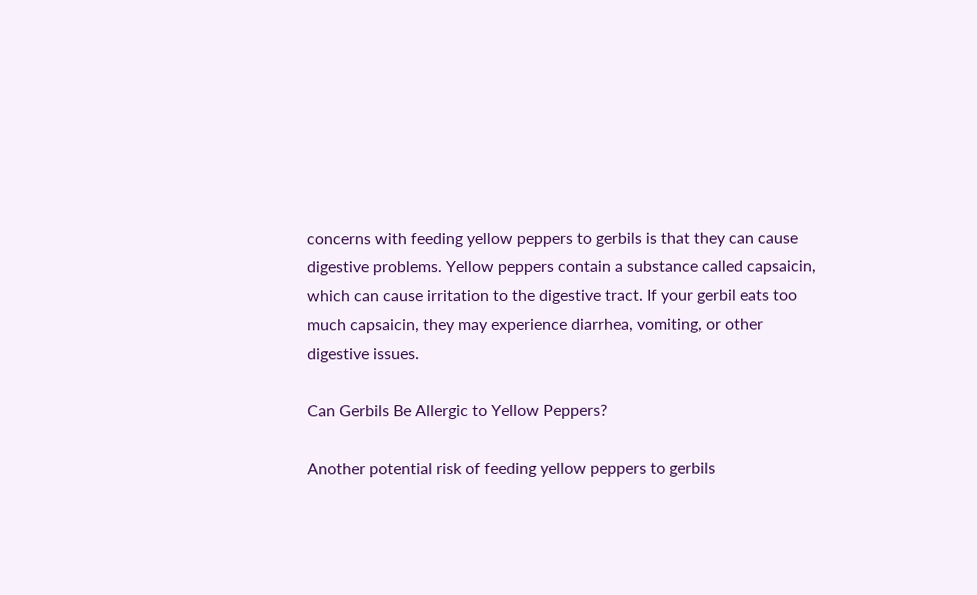concerns with feeding yellow peppers to gerbils is that they can cause digestive problems. Yellow peppers contain a substance called capsaicin, which can cause irritation to the digestive tract. If your gerbil eats too much capsaicin, they may experience diarrhea, vomiting, or other digestive issues.

Can Gerbils Be Allergic to Yellow Peppers?

Another potential risk of feeding yellow peppers to gerbils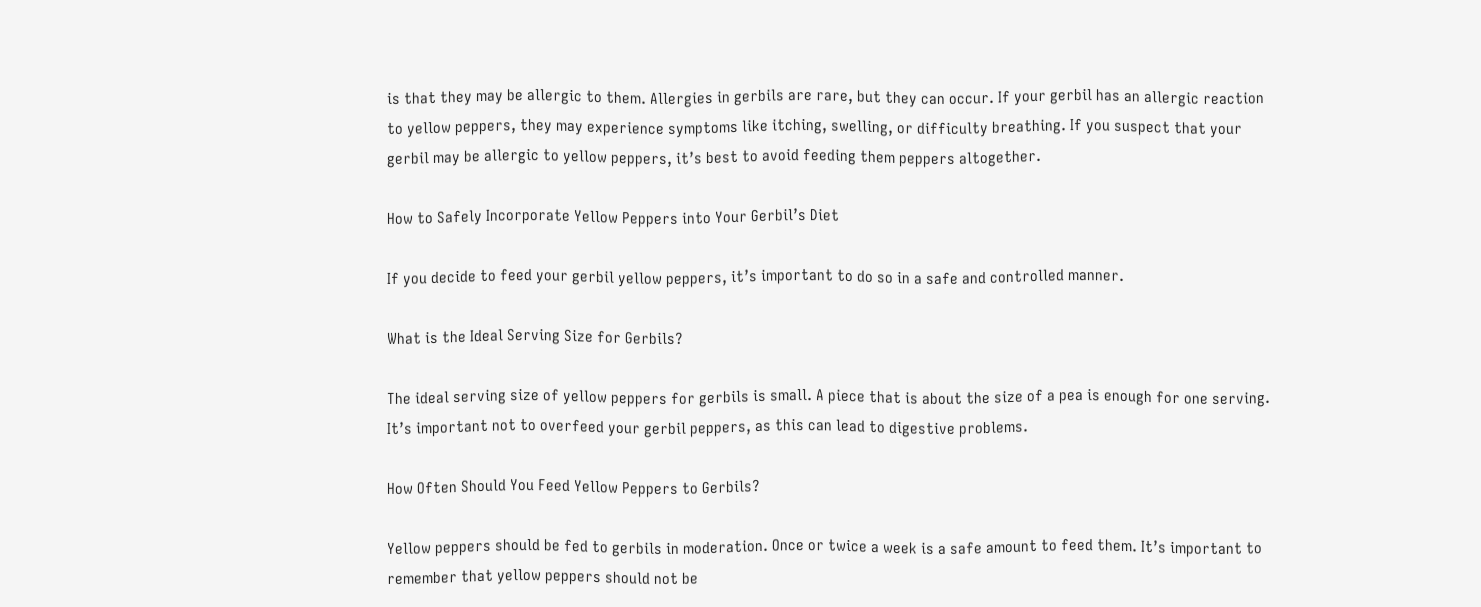is that they may be allergic to them. Allergies in gerbils are rare, but they can occur. If your gerbil has an allergic reaction to yellow peppers, they may experience symptoms like itching, swelling, or difficulty breathing. If you suspect that your gerbil may be allergic to yellow peppers, it’s best to avoid feeding them peppers altogether.

How to Safely Incorporate Yellow Peppers into Your Gerbil’s Diet

If you decide to feed your gerbil yellow peppers, it’s important to do so in a safe and controlled manner.

What is the Ideal Serving Size for Gerbils?

The ideal serving size of yellow peppers for gerbils is small. A piece that is about the size of a pea is enough for one serving. It’s important not to overfeed your gerbil peppers, as this can lead to digestive problems.

How Often Should You Feed Yellow Peppers to Gerbils?

Yellow peppers should be fed to gerbils in moderation. Once or twice a week is a safe amount to feed them. It’s important to remember that yellow peppers should not be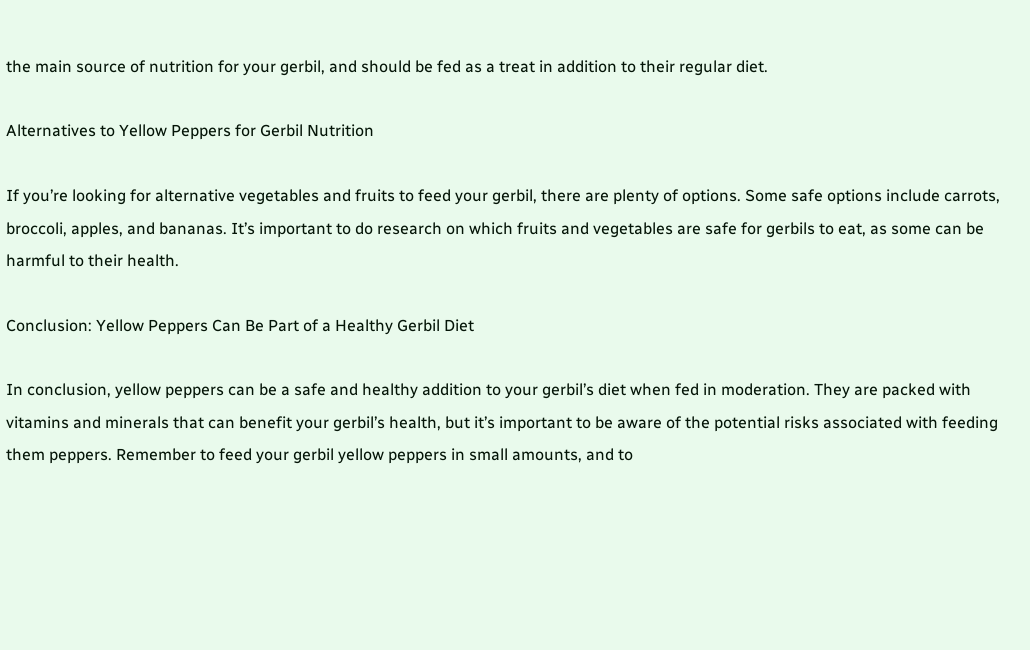the main source of nutrition for your gerbil, and should be fed as a treat in addition to their regular diet.

Alternatives to Yellow Peppers for Gerbil Nutrition

If you’re looking for alternative vegetables and fruits to feed your gerbil, there are plenty of options. Some safe options include carrots, broccoli, apples, and bananas. It’s important to do research on which fruits and vegetables are safe for gerbils to eat, as some can be harmful to their health.

Conclusion: Yellow Peppers Can Be Part of a Healthy Gerbil Diet

In conclusion, yellow peppers can be a safe and healthy addition to your gerbil’s diet when fed in moderation. They are packed with vitamins and minerals that can benefit your gerbil’s health, but it’s important to be aware of the potential risks associated with feeding them peppers. Remember to feed your gerbil yellow peppers in small amounts, and to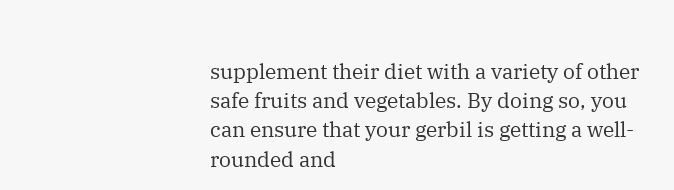supplement their diet with a variety of other safe fruits and vegetables. By doing so, you can ensure that your gerbil is getting a well-rounded and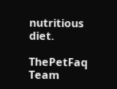nutritious diet.

ThePetFaq Team